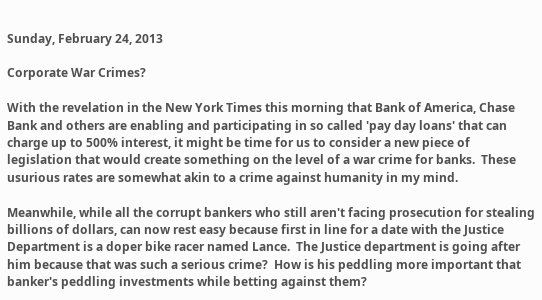Sunday, February 24, 2013

Corporate War Crimes?

With the revelation in the New York Times this morning that Bank of America, Chase Bank and others are enabling and participating in so called 'pay day loans' that can charge up to 500% interest, it might be time for us to consider a new piece of legislation that would create something on the level of a war crime for banks.  These usurious rates are somewhat akin to a crime against humanity in my mind.

Meanwhile, while all the corrupt bankers who still aren't facing prosecution for stealing billions of dollars, can now rest easy because first in line for a date with the Justice Department is a doper bike racer named Lance.  The Justice department is going after him because that was such a serious crime?  How is his peddling more important that banker's peddling investments while betting against them?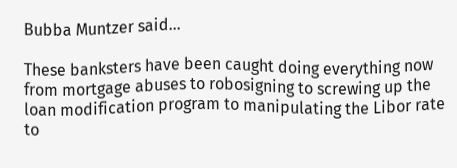Bubba Muntzer said...

These banksters have been caught doing everything now from mortgage abuses to robosigning to screwing up the loan modification program to manipulating the Libor rate to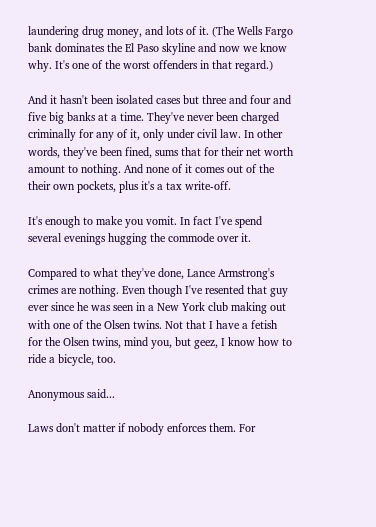laundering drug money, and lots of it. (The Wells Fargo bank dominates the El Paso skyline and now we know why. It's one of the worst offenders in that regard.)

And it hasn't been isolated cases but three and four and five big banks at a time. They've never been charged criminally for any of it, only under civil law. In other words, they've been fined, sums that for their net worth amount to nothing. And none of it comes out of the their own pockets, plus it's a tax write-off.

It's enough to make you vomit. In fact I've spend several evenings hugging the commode over it.

Compared to what they've done, Lance Armstrong's crimes are nothing. Even though I've resented that guy ever since he was seen in a New York club making out with one of the Olsen twins. Not that I have a fetish for the Olsen twins, mind you, but geez, I know how to ride a bicycle, too.

Anonymous said...

Laws don't matter if nobody enforces them. For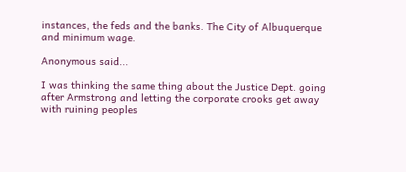instances, the feds and the banks. The City of Albuquerque and minimum wage.

Anonymous said...

I was thinking the same thing about the Justice Dept. going after Armstrong and letting the corporate crooks get away with ruining peoples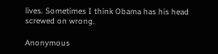lives. Sometimes I think Obama has his head screwed on wrong.

Anonymous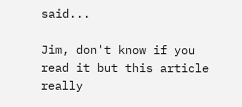said...

Jim, don't know if you read it but this article really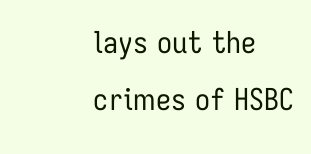lays out the crimes of HSBC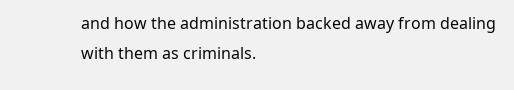and how the administration backed away from dealing with them as criminals.